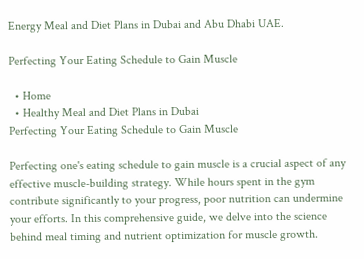Energy Meal and Diet Plans in Dubai and Abu Dhabi UAE.

Perfecting Your Eating Schedule to Gain Muscle

  • Home
  • Healthy Meal and Diet Plans in Dubai
Perfecting Your Eating Schedule to Gain Muscle

Perfecting one's eating schedule to gain muscle is a crucial aspect of any effective muscle-building strategy. While hours spent in the gym contribute significantly to your progress, poor nutrition can undermine your efforts. In this comprehensive guide, we delve into the science behind meal timing and nutrient optimization for muscle growth.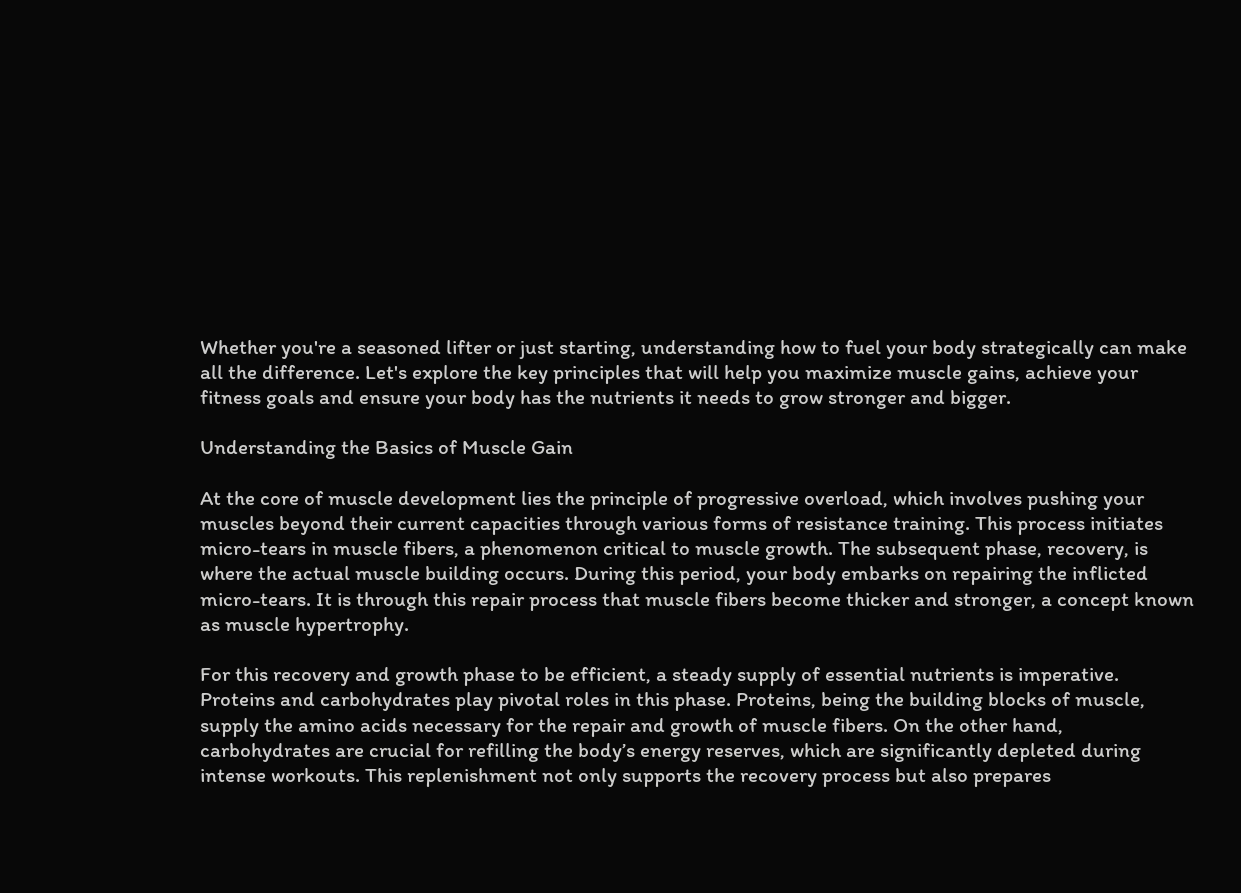Whether you're a seasoned lifter or just starting, understanding how to fuel your body strategically can make all the difference. Let's explore the key principles that will help you maximize muscle gains, achieve your fitness goals and ensure your body has the nutrients it needs to grow stronger and bigger.

Understanding the Basics of Muscle Gain

At the core of muscle development lies the principle of progressive overload, which involves pushing your muscles beyond their current capacities through various forms of resistance training. This process initiates micro-tears in muscle fibers, a phenomenon critical to muscle growth. The subsequent phase, recovery, is where the actual muscle building occurs. During this period, your body embarks on repairing the inflicted micro-tears. It is through this repair process that muscle fibers become thicker and stronger, a concept known as muscle hypertrophy.

For this recovery and growth phase to be efficient, a steady supply of essential nutrients is imperative. Proteins and carbohydrates play pivotal roles in this phase. Proteins, being the building blocks of muscle, supply the amino acids necessary for the repair and growth of muscle fibers. On the other hand, carbohydrates are crucial for refilling the body’s energy reserves, which are significantly depleted during intense workouts. This replenishment not only supports the recovery process but also prepares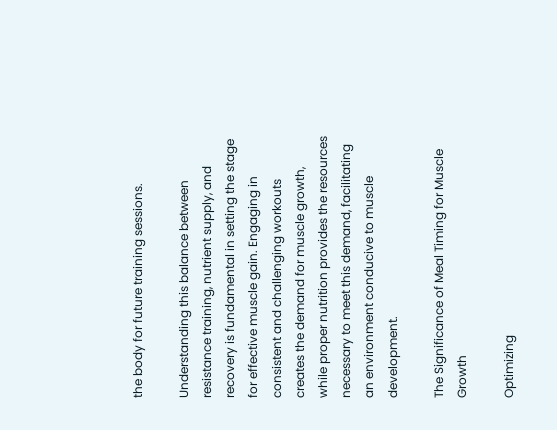the body for future training sessions.

Understanding this balance between resistance training, nutrient supply, and recovery is fundamental in setting the stage for effective muscle gain. Engaging in consistent and challenging workouts creates the demand for muscle growth, while proper nutrition provides the resources necessary to meet this demand, facilitating an environment conducive to muscle development.

The Significance of Meal Timing for Muscle Growth

Optimizing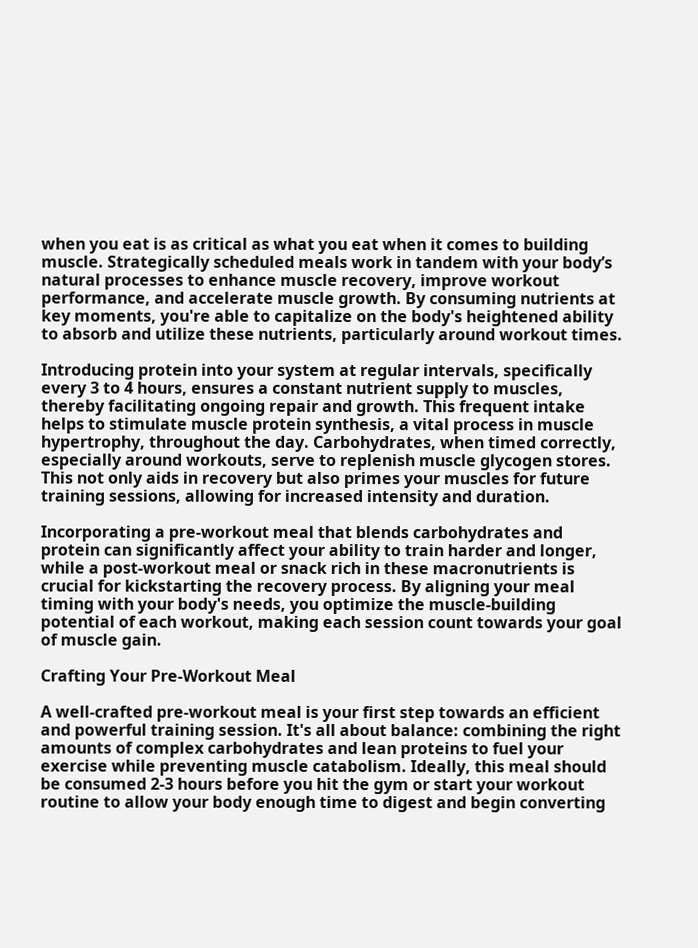when you eat is as critical as what you eat when it comes to building muscle. Strategically scheduled meals work in tandem with your body’s natural processes to enhance muscle recovery, improve workout performance, and accelerate muscle growth. By consuming nutrients at key moments, you're able to capitalize on the body's heightened ability to absorb and utilize these nutrients, particularly around workout times.

Introducing protein into your system at regular intervals, specifically every 3 to 4 hours, ensures a constant nutrient supply to muscles, thereby facilitating ongoing repair and growth. This frequent intake helps to stimulate muscle protein synthesis, a vital process in muscle hypertrophy, throughout the day. Carbohydrates, when timed correctly, especially around workouts, serve to replenish muscle glycogen stores. This not only aids in recovery but also primes your muscles for future training sessions, allowing for increased intensity and duration.

Incorporating a pre-workout meal that blends carbohydrates and protein can significantly affect your ability to train harder and longer, while a post-workout meal or snack rich in these macronutrients is crucial for kickstarting the recovery process. By aligning your meal timing with your body's needs, you optimize the muscle-building potential of each workout, making each session count towards your goal of muscle gain.

Crafting Your Pre-Workout Meal

A well-crafted pre-workout meal is your first step towards an efficient and powerful training session. It's all about balance: combining the right amounts of complex carbohydrates and lean proteins to fuel your exercise while preventing muscle catabolism. Ideally, this meal should be consumed 2-3 hours before you hit the gym or start your workout routine to allow your body enough time to digest and begin converting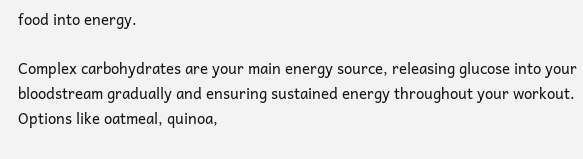food into energy.

Complex carbohydrates are your main energy source, releasing glucose into your bloodstream gradually and ensuring sustained energy throughout your workout. Options like oatmeal, quinoa,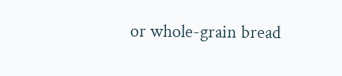or whole-grain bread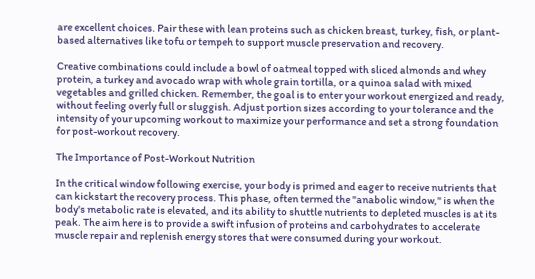are excellent choices. Pair these with lean proteins such as chicken breast, turkey, fish, or plant-based alternatives like tofu or tempeh to support muscle preservation and recovery.

Creative combinations could include a bowl of oatmeal topped with sliced almonds and whey protein, a turkey and avocado wrap with whole grain tortilla, or a quinoa salad with mixed vegetables and grilled chicken. Remember, the goal is to enter your workout energized and ready, without feeling overly full or sluggish. Adjust portion sizes according to your tolerance and the intensity of your upcoming workout to maximize your performance and set a strong foundation for post-workout recovery.

The Importance of Post-Workout Nutrition

In the critical window following exercise, your body is primed and eager to receive nutrients that can kickstart the recovery process. This phase, often termed the "anabolic window," is when the body's metabolic rate is elevated, and its ability to shuttle nutrients to depleted muscles is at its peak. The aim here is to provide a swift infusion of proteins and carbohydrates to accelerate muscle repair and replenish energy stores that were consumed during your workout.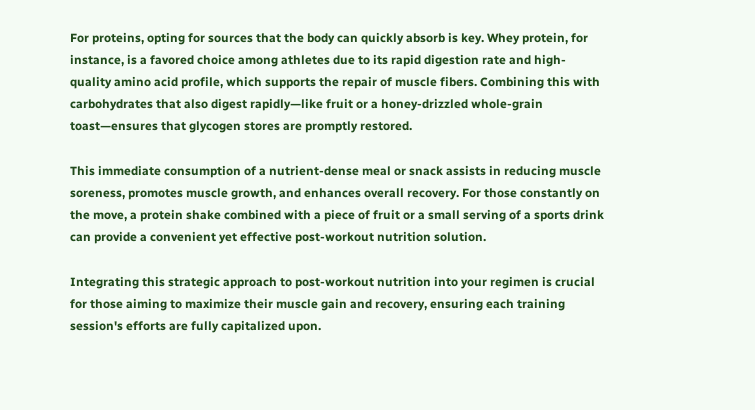For proteins, opting for sources that the body can quickly absorb is key. Whey protein, for instance, is a favored choice among athletes due to its rapid digestion rate and high-quality amino acid profile, which supports the repair of muscle fibers. Combining this with carbohydrates that also digest rapidly—like fruit or a honey-drizzled whole-grain toast—ensures that glycogen stores are promptly restored.

This immediate consumption of a nutrient-dense meal or snack assists in reducing muscle soreness, promotes muscle growth, and enhances overall recovery. For those constantly on the move, a protein shake combined with a piece of fruit or a small serving of a sports drink can provide a convenient yet effective post-workout nutrition solution.

Integrating this strategic approach to post-workout nutrition into your regimen is crucial for those aiming to maximize their muscle gain and recovery, ensuring each training session's efforts are fully capitalized upon.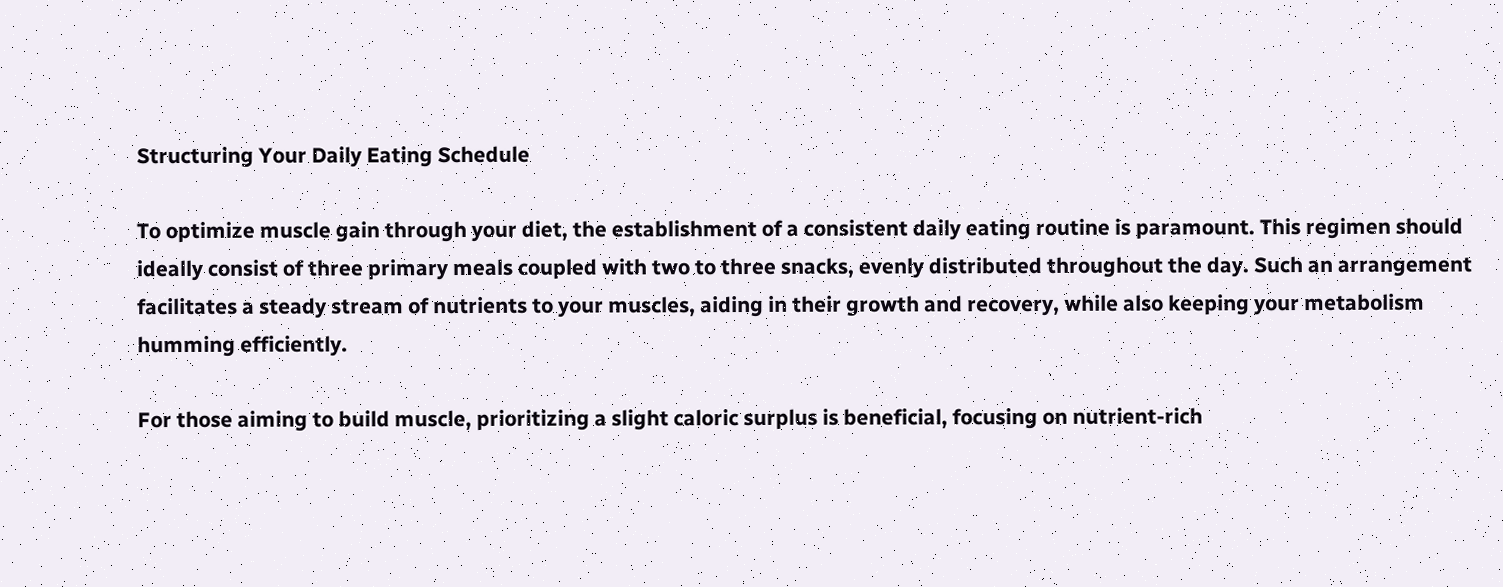Structuring Your Daily Eating Schedule

To optimize muscle gain through your diet, the establishment of a consistent daily eating routine is paramount. This regimen should ideally consist of three primary meals coupled with two to three snacks, evenly distributed throughout the day. Such an arrangement facilitates a steady stream of nutrients to your muscles, aiding in their growth and recovery, while also keeping your metabolism humming efficiently.

For those aiming to build muscle, prioritizing a slight caloric surplus is beneficial, focusing on nutrient-rich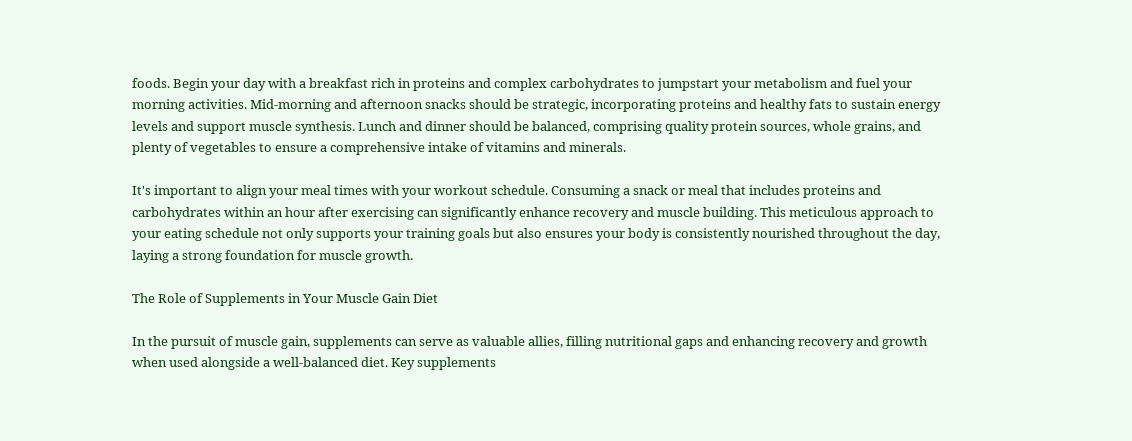foods. Begin your day with a breakfast rich in proteins and complex carbohydrates to jumpstart your metabolism and fuel your morning activities. Mid-morning and afternoon snacks should be strategic, incorporating proteins and healthy fats to sustain energy levels and support muscle synthesis. Lunch and dinner should be balanced, comprising quality protein sources, whole grains, and plenty of vegetables to ensure a comprehensive intake of vitamins and minerals.

It's important to align your meal times with your workout schedule. Consuming a snack or meal that includes proteins and carbohydrates within an hour after exercising can significantly enhance recovery and muscle building. This meticulous approach to your eating schedule not only supports your training goals but also ensures your body is consistently nourished throughout the day, laying a strong foundation for muscle growth.

The Role of Supplements in Your Muscle Gain Diet

In the pursuit of muscle gain, supplements can serve as valuable allies, filling nutritional gaps and enhancing recovery and growth when used alongside a well-balanced diet. Key supplements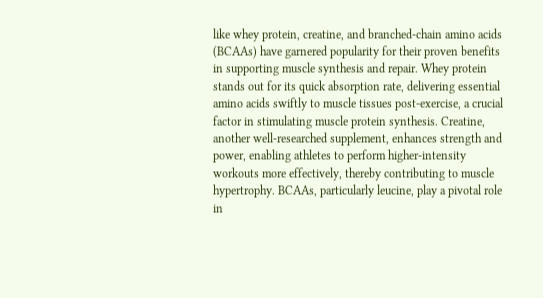like whey protein, creatine, and branched-chain amino acids (BCAAs) have garnered popularity for their proven benefits in supporting muscle synthesis and repair. Whey protein stands out for its quick absorption rate, delivering essential amino acids swiftly to muscle tissues post-exercise, a crucial factor in stimulating muscle protein synthesis. Creatine, another well-researched supplement, enhances strength and power, enabling athletes to perform higher-intensity workouts more effectively, thereby contributing to muscle hypertrophy. BCAAs, particularly leucine, play a pivotal role in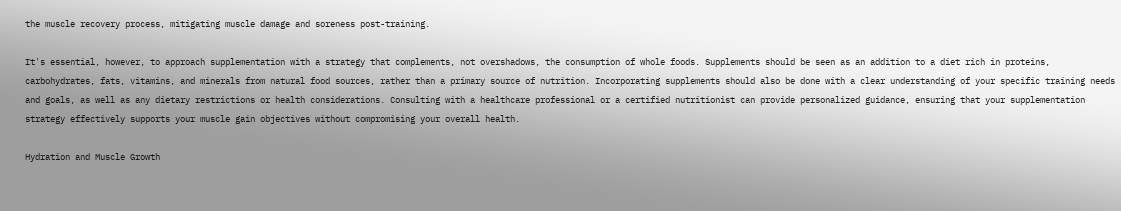the muscle recovery process, mitigating muscle damage and soreness post-training.

It's essential, however, to approach supplementation with a strategy that complements, not overshadows, the consumption of whole foods. Supplements should be seen as an addition to a diet rich in proteins, carbohydrates, fats, vitamins, and minerals from natural food sources, rather than a primary source of nutrition. Incorporating supplements should also be done with a clear understanding of your specific training needs and goals, as well as any dietary restrictions or health considerations. Consulting with a healthcare professional or a certified nutritionist can provide personalized guidance, ensuring that your supplementation strategy effectively supports your muscle gain objectives without compromising your overall health.

Hydration and Muscle Growth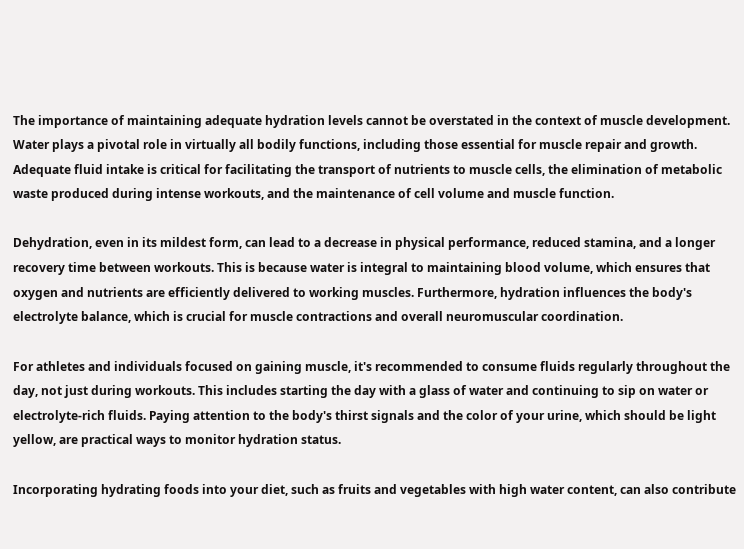The importance of maintaining adequate hydration levels cannot be overstated in the context of muscle development. Water plays a pivotal role in virtually all bodily functions, including those essential for muscle repair and growth. Adequate fluid intake is critical for facilitating the transport of nutrients to muscle cells, the elimination of metabolic waste produced during intense workouts, and the maintenance of cell volume and muscle function.

Dehydration, even in its mildest form, can lead to a decrease in physical performance, reduced stamina, and a longer recovery time between workouts. This is because water is integral to maintaining blood volume, which ensures that oxygen and nutrients are efficiently delivered to working muscles. Furthermore, hydration influences the body's electrolyte balance, which is crucial for muscle contractions and overall neuromuscular coordination.

For athletes and individuals focused on gaining muscle, it's recommended to consume fluids regularly throughout the day, not just during workouts. This includes starting the day with a glass of water and continuing to sip on water or electrolyte-rich fluids. Paying attention to the body's thirst signals and the color of your urine, which should be light yellow, are practical ways to monitor hydration status.

Incorporating hydrating foods into your diet, such as fruits and vegetables with high water content, can also contribute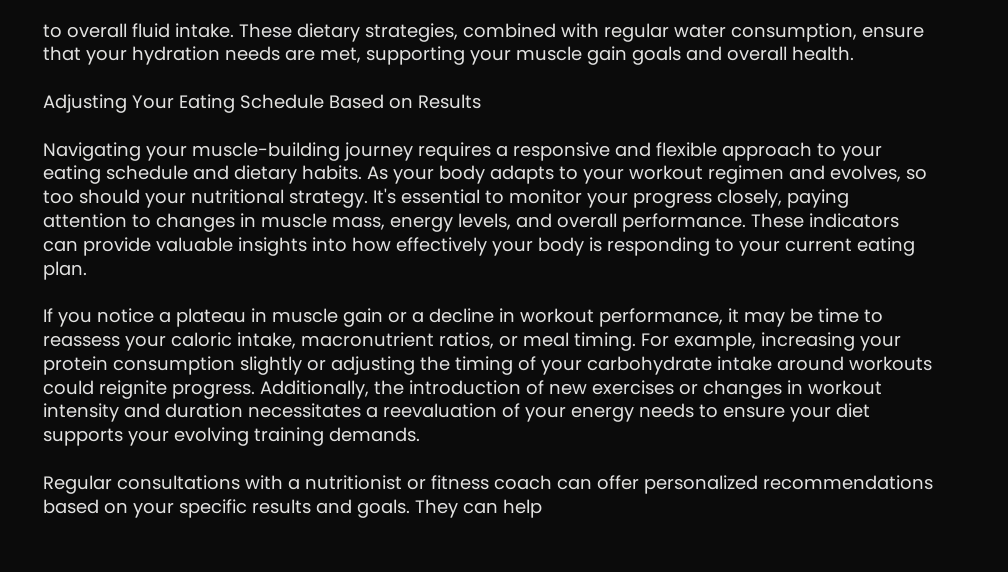to overall fluid intake. These dietary strategies, combined with regular water consumption, ensure that your hydration needs are met, supporting your muscle gain goals and overall health.

Adjusting Your Eating Schedule Based on Results

Navigating your muscle-building journey requires a responsive and flexible approach to your eating schedule and dietary habits. As your body adapts to your workout regimen and evolves, so too should your nutritional strategy. It's essential to monitor your progress closely, paying attention to changes in muscle mass, energy levels, and overall performance. These indicators can provide valuable insights into how effectively your body is responding to your current eating plan.

If you notice a plateau in muscle gain or a decline in workout performance, it may be time to reassess your caloric intake, macronutrient ratios, or meal timing. For example, increasing your protein consumption slightly or adjusting the timing of your carbohydrate intake around workouts could reignite progress. Additionally, the introduction of new exercises or changes in workout intensity and duration necessitates a reevaluation of your energy needs to ensure your diet supports your evolving training demands.

Regular consultations with a nutritionist or fitness coach can offer personalized recommendations based on your specific results and goals. They can help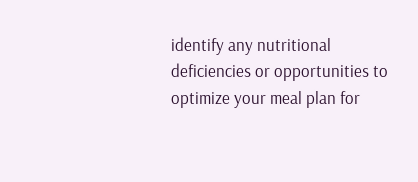identify any nutritional deficiencies or opportunities to optimize your meal plan for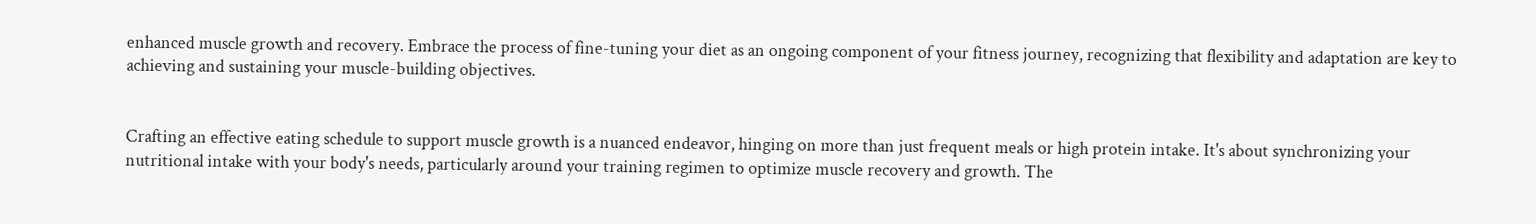enhanced muscle growth and recovery. Embrace the process of fine-tuning your diet as an ongoing component of your fitness journey, recognizing that flexibility and adaptation are key to achieving and sustaining your muscle-building objectives.


Crafting an effective eating schedule to support muscle growth is a nuanced endeavor, hinging on more than just frequent meals or high protein intake. It's about synchronizing your nutritional intake with your body's needs, particularly around your training regimen to optimize muscle recovery and growth. The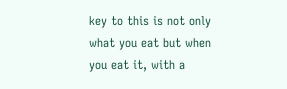key to this is not only what you eat but when you eat it, with a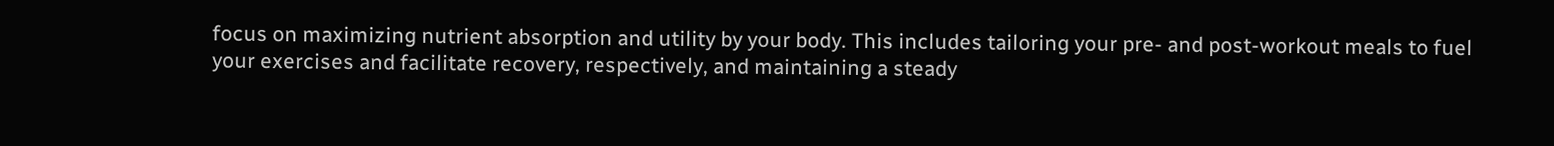focus on maximizing nutrient absorption and utility by your body. This includes tailoring your pre- and post-workout meals to fuel your exercises and facilitate recovery, respectively, and maintaining a steady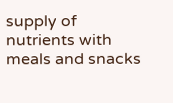supply of nutrients with meals and snacks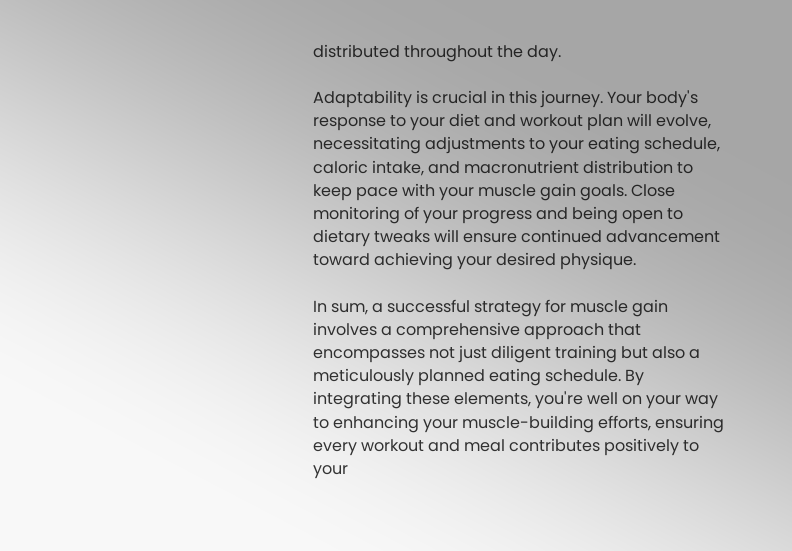distributed throughout the day.

Adaptability is crucial in this journey. Your body's response to your diet and workout plan will evolve, necessitating adjustments to your eating schedule, caloric intake, and macronutrient distribution to keep pace with your muscle gain goals. Close monitoring of your progress and being open to dietary tweaks will ensure continued advancement toward achieving your desired physique.

In sum, a successful strategy for muscle gain involves a comprehensive approach that encompasses not just diligent training but also a meticulously planned eating schedule. By integrating these elements, you're well on your way to enhancing your muscle-building efforts, ensuring every workout and meal contributes positively to your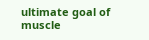ultimate goal of muscle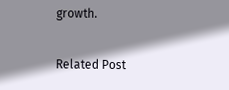growth.

Related Post